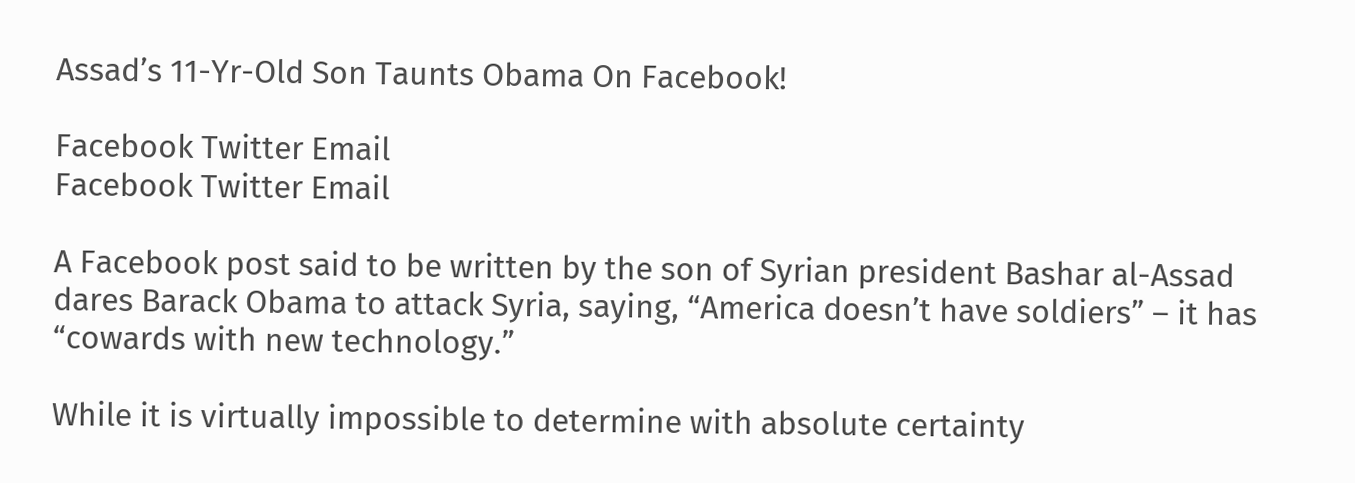Assad’s 11-Yr-Old Son Taunts Obama On Facebook!

Facebook Twitter Email
Facebook Twitter Email

A Facebook post said to be written by the son of Syrian president Bashar al-Assad dares Barack Obama to attack Syria, saying, “America doesn’t have soldiers” – it has “cowards with new technology.”

While it is virtually impossible to determine with absolute certainty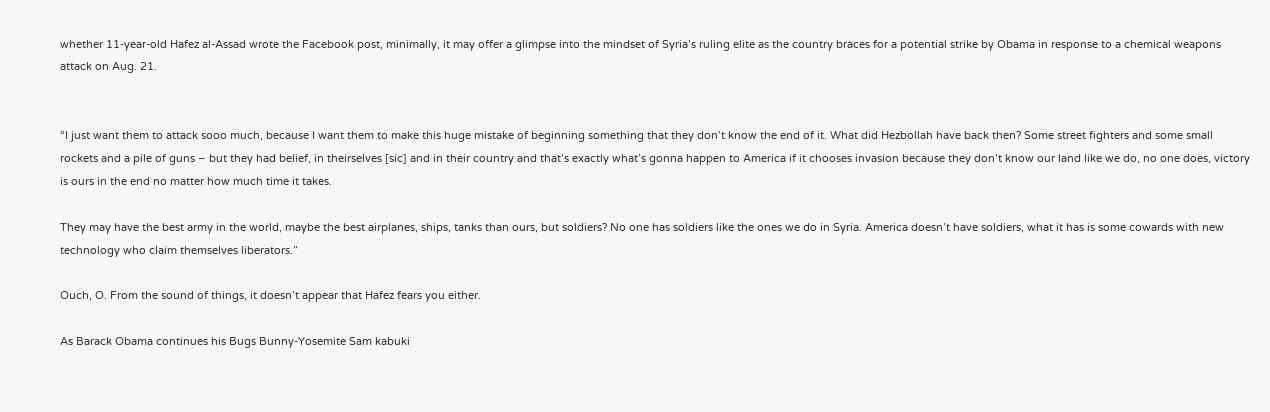whether 11-year-old Hafez al-Assad wrote the Facebook post, minimally, it may offer a glimpse into the mindset of Syria’s ruling elite as the country braces for a potential strike by Obama in response to a chemical weapons attack on Aug. 21.


“I just want them to attack sooo much, because I want them to make this huge mistake of beginning something that they don’t know the end of it. What did Hezbollah have back then? Some street fighters and some small rockets and a pile of guns – but they had belief, in theirselves [sic] and in their country and that’s exactly what’s gonna happen to America if it chooses invasion because they don’t know our land like we do, no one does, victory is ours in the end no matter how much time it takes.

They may have the best army in the world, maybe the best airplanes, ships, tanks than ours, but soldiers? No one has soldiers like the ones we do in Syria. America doesn’t have soldiers, what it has is some cowards with new technology who claim themselves liberators.”

Ouch, O. From the sound of things, it doesn’t appear that Hafez fears you either.

As Barack Obama continues his Bugs Bunny-Yosemite Sam kabuki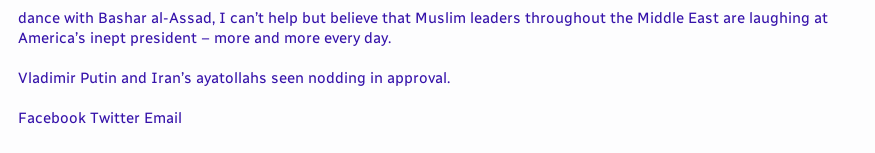dance with Bashar al-Assad, I can’t help but believe that Muslim leaders throughout the Middle East are laughing at America’s inept president – more and more every day.

Vladimir Putin and Iran’s ayatollahs seen nodding in approval.

Facebook Twitter Email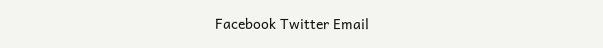Facebook Twitter Email